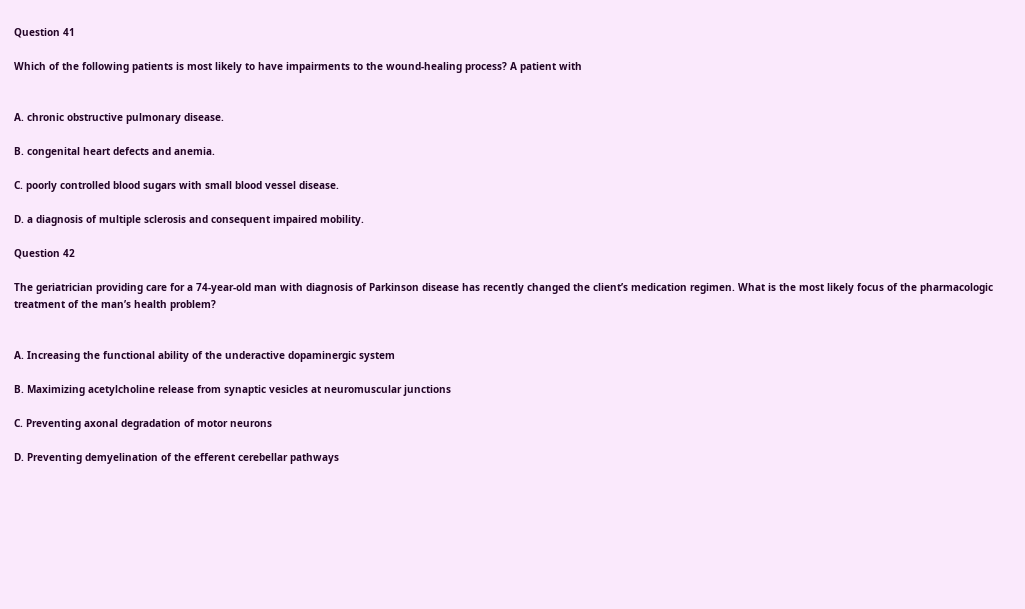Question 41

Which of the following patients is most likely to have impairments to the wound-healing process? A patient with


A. chronic obstructive pulmonary disease.

B. congenital heart defects and anemia.

C. poorly controlled blood sugars with small blood vessel disease.

D. a diagnosis of multiple sclerosis and consequent impaired mobility.

Question 42

The geriatrician providing care for a 74-year-old man with diagnosis of Parkinson disease has recently changed the client’s medication regimen. What is the most likely focus of the pharmacologic treatment of the man’s health problem?


A. Increasing the functional ability of the underactive dopaminergic system

B. Maximizing acetylcholine release from synaptic vesicles at neuromuscular junctions

C. Preventing axonal degradation of motor neurons

D. Preventing demyelination of the efferent cerebellar pathways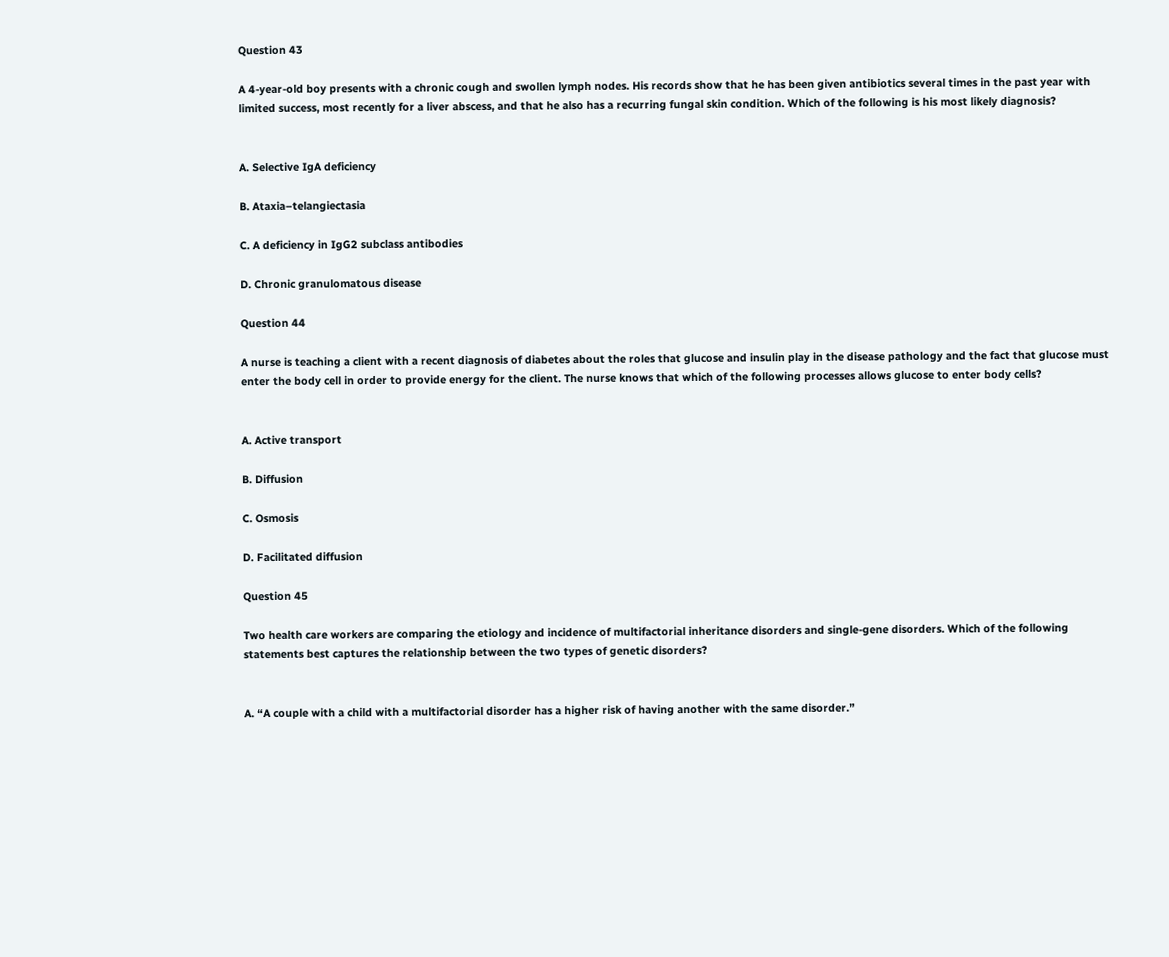Question 43

A 4-year-old boy presents with a chronic cough and swollen lymph nodes. His records show that he has been given antibiotics several times in the past year with limited success, most recently for a liver abscess, and that he also has a recurring fungal skin condition. Which of the following is his most likely diagnosis?


A. Selective IgA deficiency

B. Ataxia–telangiectasia

C. A deficiency in IgG2 subclass antibodies

D. Chronic granulomatous disease

Question 44

A nurse is teaching a client with a recent diagnosis of diabetes about the roles that glucose and insulin play in the disease pathology and the fact that glucose must enter the body cell in order to provide energy for the client. The nurse knows that which of the following processes allows glucose to enter body cells?


A. Active transport

B. Diffusion

C. Osmosis

D. Facilitated diffusion

Question 45

Two health care workers are comparing the etiology and incidence of multifactorial inheritance disorders and single-gene disorders. Which of the following statements best captures the relationship between the two types of genetic disorders?


A. “A couple with a child with a multifactorial disorder has a higher risk of having another with the same disorder.”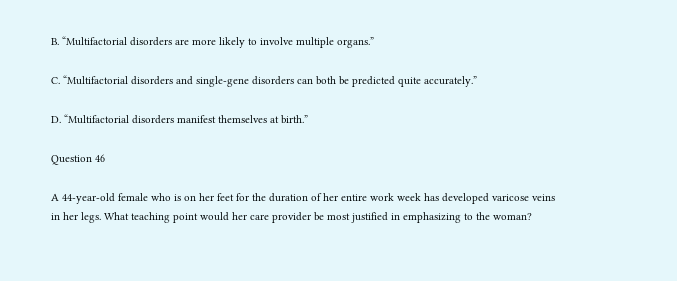B. “Multifactorial disorders are more likely to involve multiple organs.”

C. “Multifactorial disorders and single-gene disorders can both be predicted quite accurately.”

D. “Multifactorial disorders manifest themselves at birth.”

Question 46

A 44-year-old female who is on her feet for the duration of her entire work week has developed varicose veins in her legs. What teaching point would her care provider be most justified in emphasizing to the woman?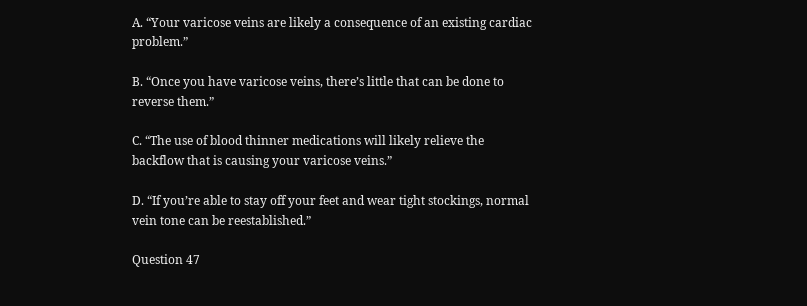A. “Your varicose veins are likely a consequence of an existing cardiac problem.”

B. “Once you have varicose veins, there’s little that can be done to reverse them.”

C. “The use of blood thinner medications will likely relieve the backflow that is causing your varicose veins.”

D. “If you’re able to stay off your feet and wear tight stockings, normal vein tone can be reestablished.”

Question 47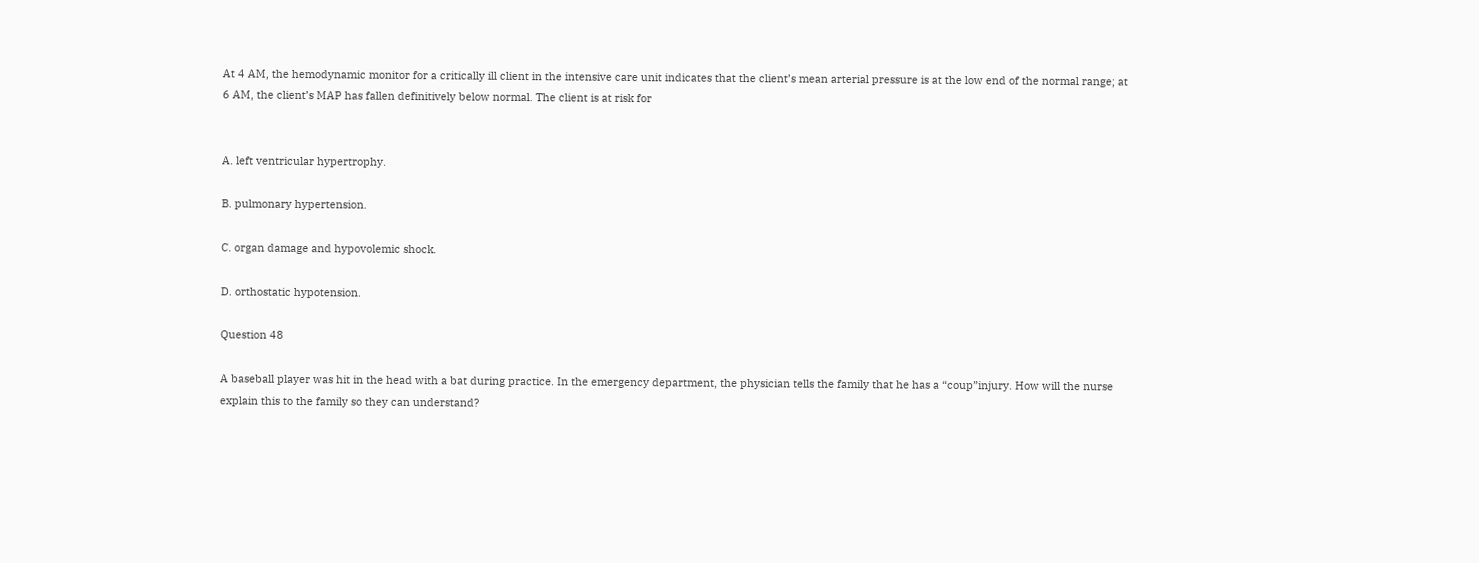At 4 AM, the hemodynamic monitor for a critically ill client in the intensive care unit indicates that the client’s mean arterial pressure is at the low end of the normal range; at 6 AM, the client’s MAP has fallen definitively below normal. The client is at risk for


A. left ventricular hypertrophy.

B. pulmonary hypertension.

C. organ damage and hypovolemic shock.

D. orthostatic hypotension.

Question 48

A baseball player was hit in the head with a bat during practice. In the emergency department, the physician tells the family that he has a “coup”injury. How will the nurse explain this to the family so they can understand?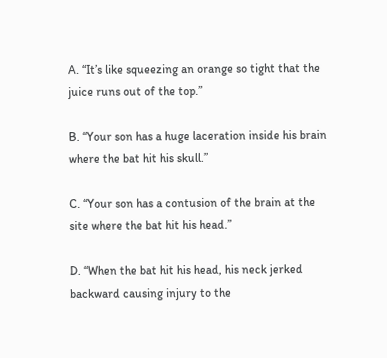A. “It’s like squeezing an orange so tight that the juice runs out of the top.”

B. “Your son has a huge laceration inside his brain where the bat hit his skull.”

C. “Your son has a contusion of the brain at the site where the bat hit his head.”

D. “When the bat hit his head, his neck jerked backward causing injury to the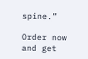spine.”

Order now and get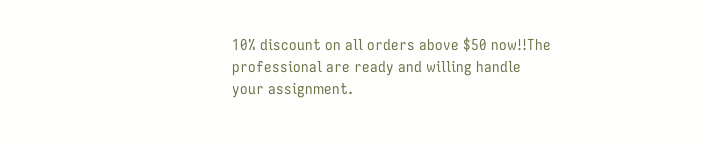10% discount on all orders above $50 now!!The professional are ready and willing handle your assignment.